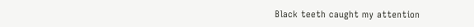Black teeth caught my attention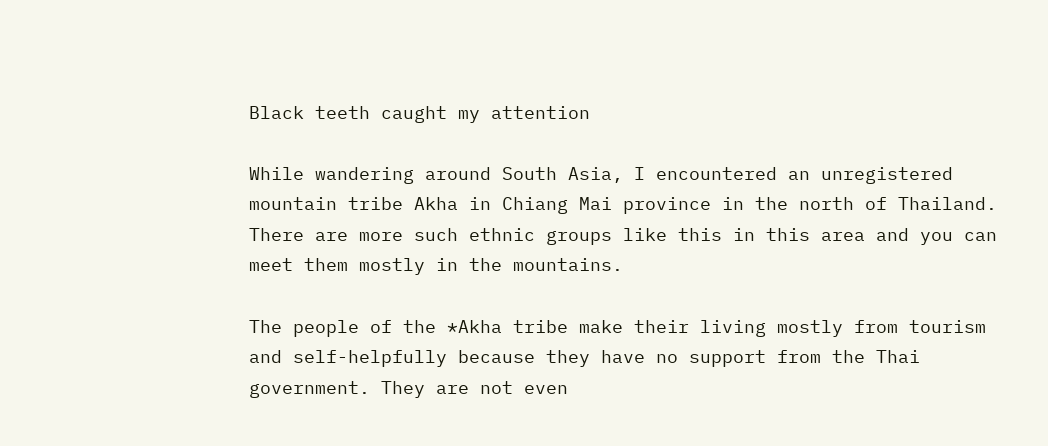Black teeth caught my attention

While wandering around South Asia, I encountered an unregistered mountain tribe Akha in Chiang Mai province in the north of Thailand. There are more such ethnic groups like this in this area and you can meet them mostly in the mountains.

The people of the *Akha tribe make their living mostly from tourism and self-helpfully because they have no support from the Thai government. They are not even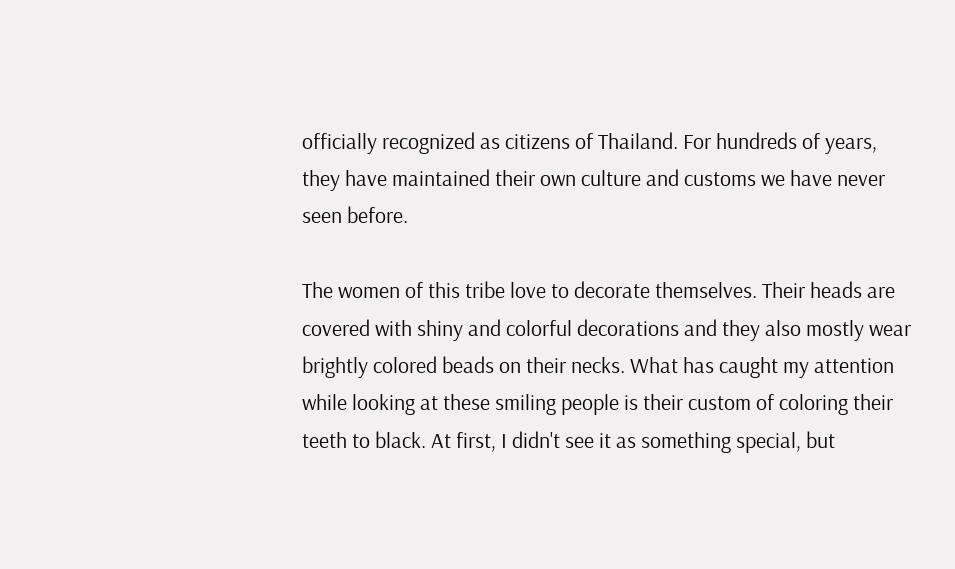officially recognized as citizens of Thailand. For hundreds of years, they have maintained their own culture and customs we have never seen before.

The women of this tribe love to decorate themselves. Their heads are covered with shiny and colorful decorations and they also mostly wear brightly colored beads on their necks. What has caught my attention while looking at these smiling people is their custom of coloring their teeth to black. At first, I didn't see it as something special, but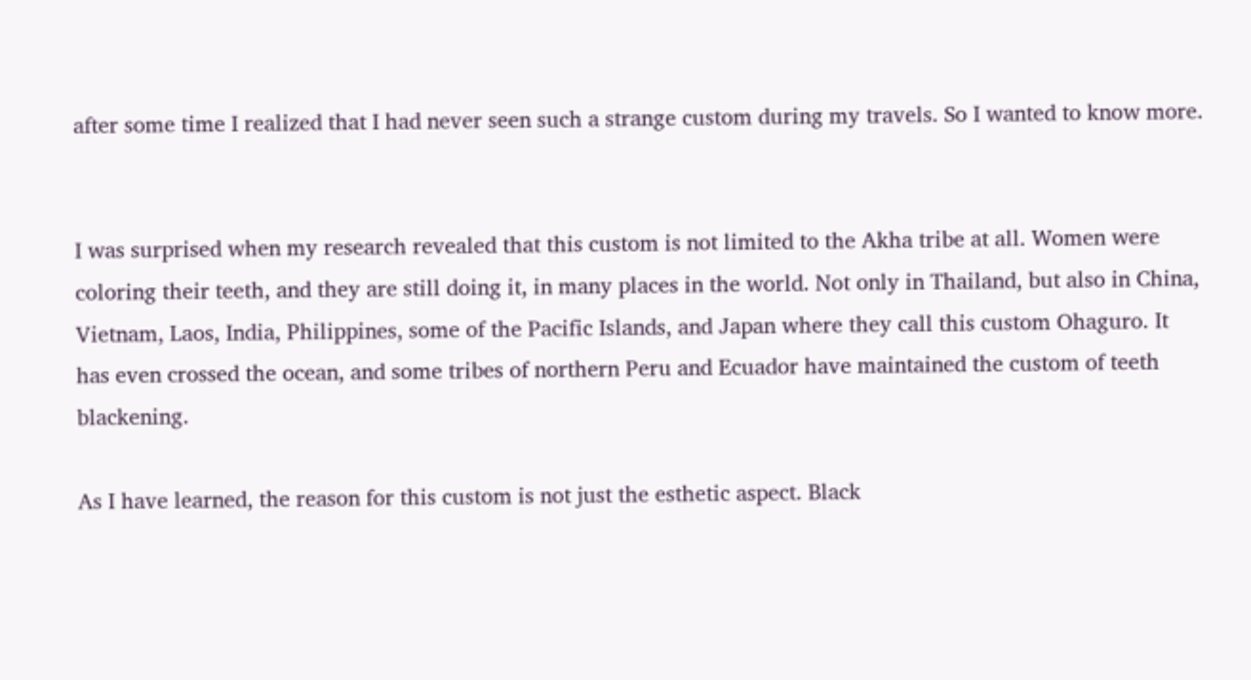after some time I realized that I had never seen such a strange custom during my travels. So I wanted to know more.


I was surprised when my research revealed that this custom is not limited to the Akha tribe at all. Women were coloring their teeth, and they are still doing it, in many places in the world. Not only in Thailand, but also in China, Vietnam, Laos, India, Philippines, some of the Pacific Islands, and Japan where they call this custom Ohaguro. It has even crossed the ocean, and some tribes of northern Peru and Ecuador have maintained the custom of teeth blackening.

As I have learned, the reason for this custom is not just the esthetic aspect. Black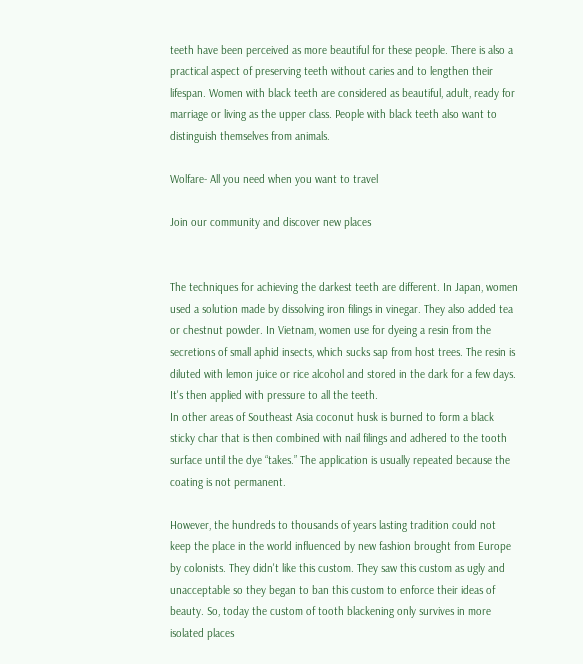teeth have been perceived as more beautiful for these people. There is also a practical aspect of preserving teeth without caries and to lengthen their lifespan. Women with black teeth are considered as beautiful, adult, ready for marriage or living as the upper class. People with black teeth also want to distinguish themselves from animals.

Wolfare- All you need when you want to travel

Join our community and discover new places


The techniques for achieving the darkest teeth are different. In Japan, women used a solution made by dissolving iron filings in vinegar. They also added tea or chestnut powder. In Vietnam, women use for dyeing a resin from the secretions of small aphid insects, which sucks sap from host trees. The resin is diluted with lemon juice or rice alcohol and stored in the dark for a few days. It's then applied with pressure to all the teeth.
In other areas of Southeast Asia coconut husk is burned to form a black sticky char that is then combined with nail filings and adhered to the tooth surface until the dye “takes.” The application is usually repeated because the coating is not permanent.

However, the hundreds to thousands of years lasting tradition could not keep the place in the world influenced by new fashion brought from Europe by colonists. They didn't like this custom. They saw this custom as ugly and unacceptable so they began to ban this custom to enforce their ideas of beauty. So, today the custom of tooth blackening only survives in more isolated places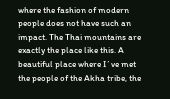where the fashion of modern people does not have such an impact. The Thai mountains are exactly the place like this. A beautiful place where I´ve met the people of the Akha tribe, the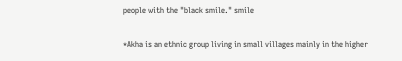people with the "black smile." smile

*Akha is an ethnic group living in small villages mainly in the higher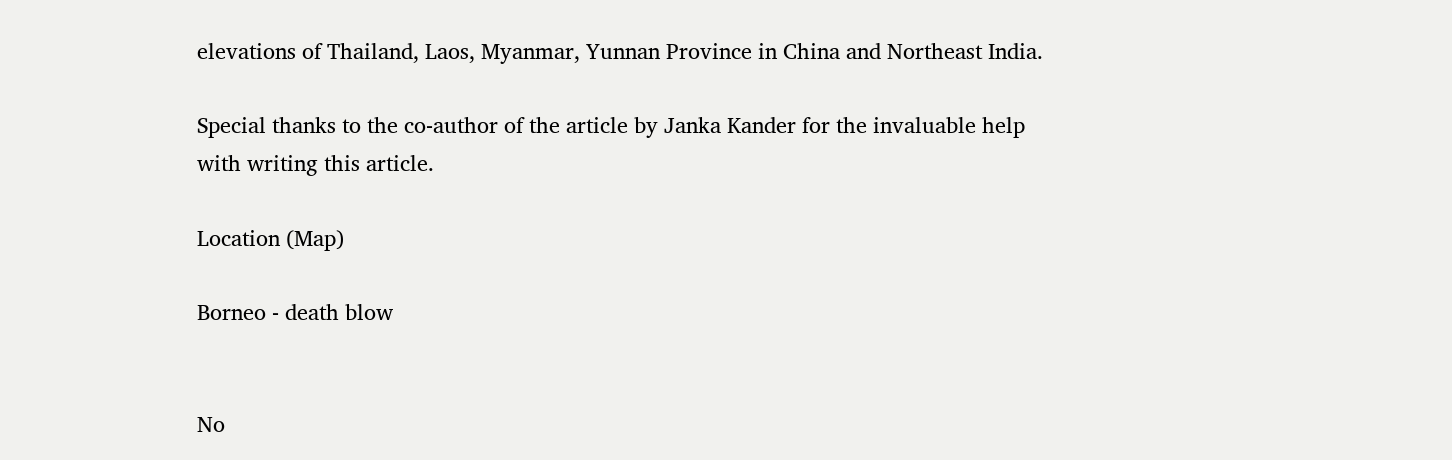elevations of Thailand, Laos, Myanmar, Yunnan Province in China and Northeast India.

Special thanks to the co-author of the article by Janka Kander for the invaluable help with writing this article.

Location (Map)

Borneo - death blow


No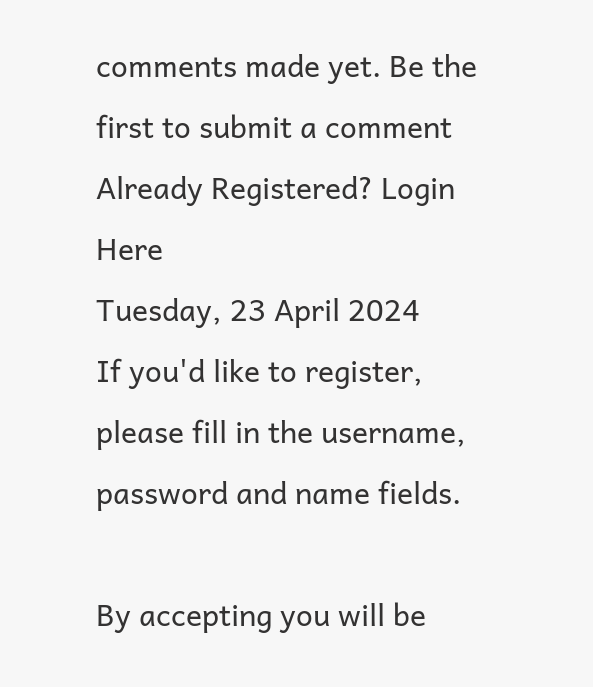comments made yet. Be the first to submit a comment
Already Registered? Login Here
Tuesday, 23 April 2024
If you'd like to register, please fill in the username, password and name fields.

By accepting you will be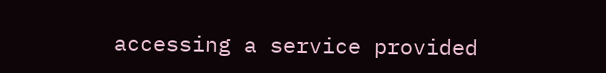accessing a service provided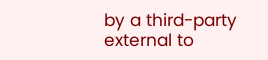by a third-party external to